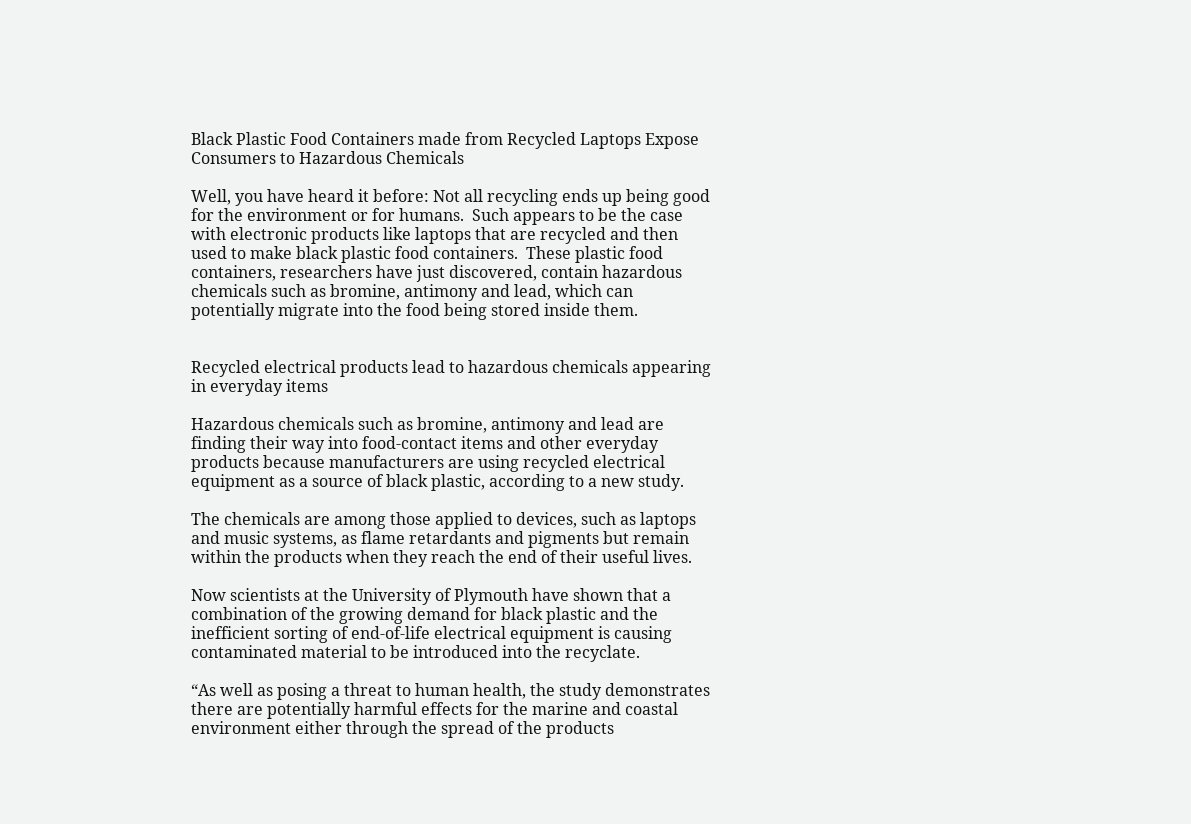Black Plastic Food Containers made from Recycled Laptops Expose Consumers to Hazardous Chemicals

Well, you have heard it before: Not all recycling ends up being good for the environment or for humans.  Such appears to be the case with electronic products like laptops that are recycled and then used to make black plastic food containers.  These plastic food containers, researchers have just discovered, contain hazardous chemicals such as bromine, antimony and lead, which can potentially migrate into the food being stored inside them.


Recycled electrical products lead to hazardous chemicals appearing in everyday items

Hazardous chemicals such as bromine, antimony and lead are finding their way into food-contact items and other everyday products because manufacturers are using recycled electrical equipment as a source of black plastic, according to a new study.

The chemicals are among those applied to devices, such as laptops and music systems, as flame retardants and pigments but remain within the products when they reach the end of their useful lives.

Now scientists at the University of Plymouth have shown that a combination of the growing demand for black plastic and the inefficient sorting of end-of-life electrical equipment is causing contaminated material to be introduced into the recyclate.

“As well as posing a threat to human health, the study demonstrates there are potentially harmful effects for the marine and coastal environment either through the spread of the products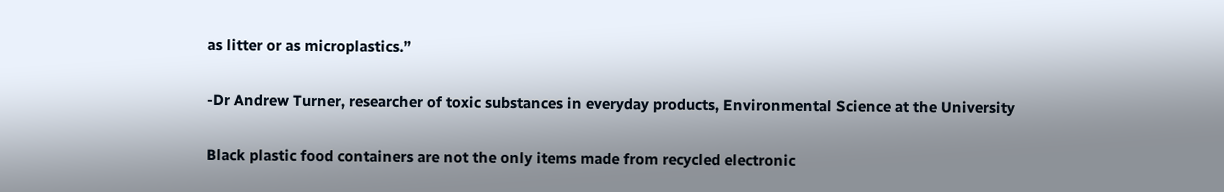as litter or as microplastics.”

-Dr Andrew Turner, researcher of toxic substances in everyday products, Environmental Science at the University

Black plastic food containers are not the only items made from recycled electronic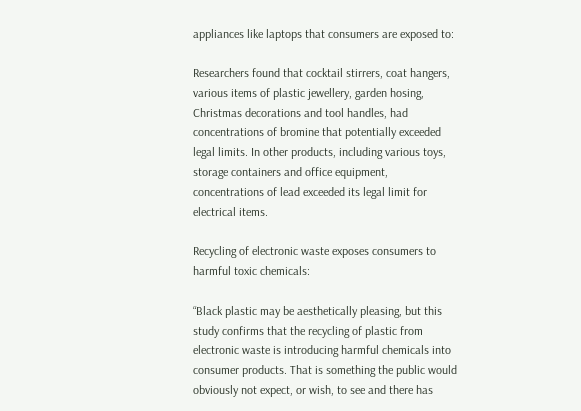appliances like laptops that consumers are exposed to:

Researchers found that cocktail stirrers, coat hangers, various items of plastic jewellery, garden hosing, Christmas decorations and tool handles, had concentrations of bromine that potentially exceeded legal limits. In other products, including various toys, storage containers and office equipment, concentrations of lead exceeded its legal limit for electrical items.

Recycling of electronic waste exposes consumers to harmful toxic chemicals:

“Black plastic may be aesthetically pleasing, but this study confirms that the recycling of plastic from electronic waste is introducing harmful chemicals into consumer products. That is something the public would obviously not expect, or wish, to see and there has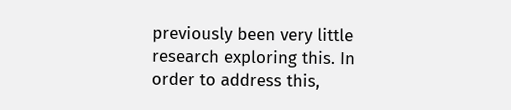previously been very little research exploring this. In order to address this,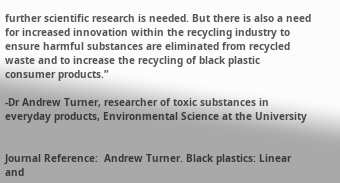further scientific research is needed. But there is also a need for increased innovation within the recycling industry to ensure harmful substances are eliminated from recycled waste and to increase the recycling of black plastic consumer products.”

-Dr Andrew Turner, researcher of toxic substances in everyday products, Environmental Science at the University


Journal Reference:  Andrew Turner. Black plastics: Linear and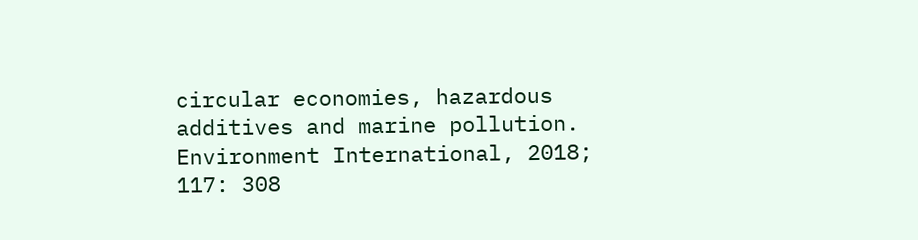circular economies, hazardous additives and marine pollution. Environment International, 2018; 117: 308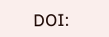DOI: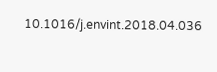10.1016/j.envint.2018.04.036